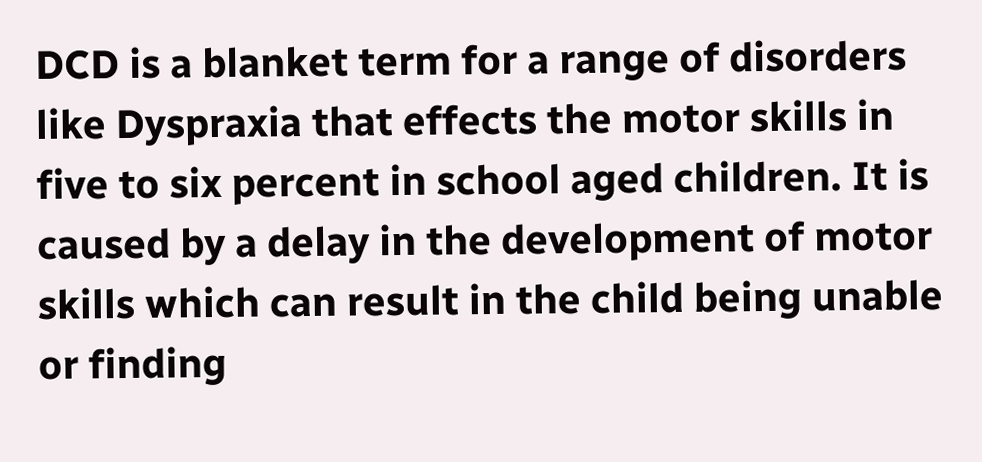DCD is a blanket term for a range of disorders like Dyspraxia that effects the motor skills in five to six percent in school aged children. It is caused by a delay in the development of motor skills which can result in the child being unable or finding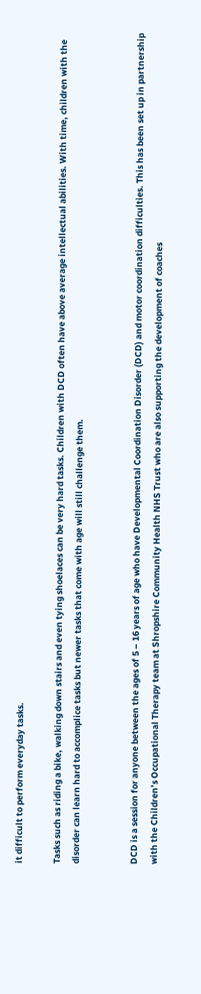it difficult to perform everyday tasks.

Tasks such as riding a bike, walking down stairs and even tying shoelaces can be very hard tasks. Children with DCD often have above average intellectual abilities. With time, children with the disorder can learn hard to accomplice tasks but newer tasks that come with age will still challenge them.


DCD is a session for anyone between the ages of 5 – 16 years of age who have Developmental Coordination Disorder (DCD) and motor coordination difficulties. This has been set up in partnership with the Children’s Occupational Therapy team at Shropshire Community Health NHS Trust who are also supporting the development of coaches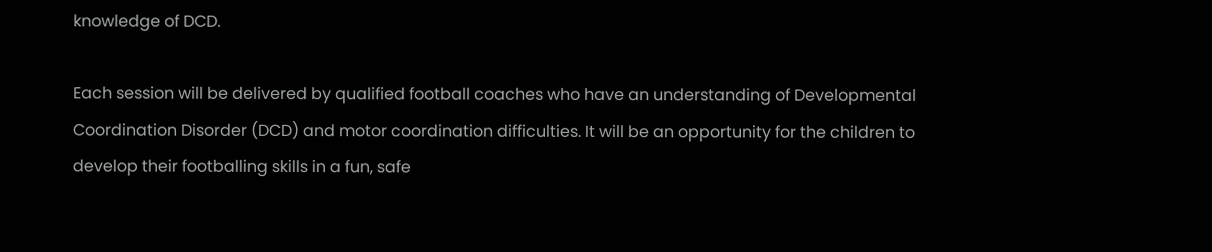knowledge of DCD.

Each session will be delivered by qualified football coaches who have an understanding of Developmental Coordination Disorder (DCD) and motor coordination difficulties. It will be an opportunity for the children to develop their footballing skills in a fun, safe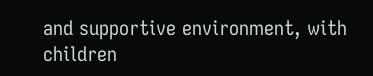and supportive environment, with children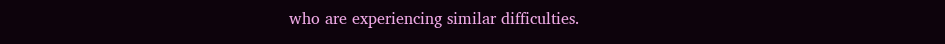who are experiencing similar difficulties.